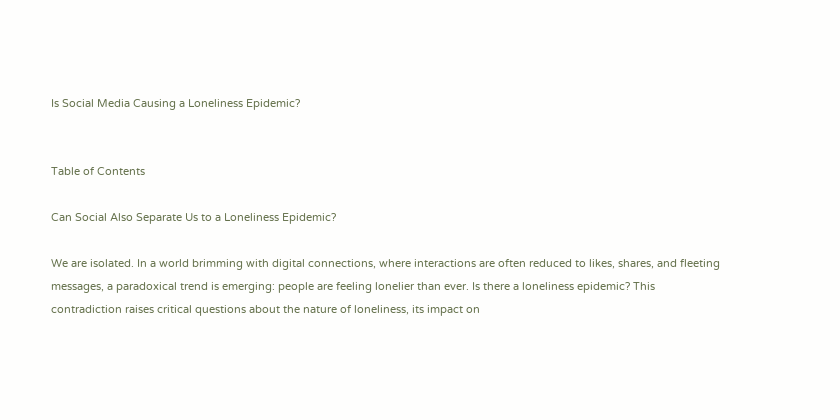Is Social Media Causing a Loneliness Epidemic?


Table of Contents

Can Social Also Separate Us to a Loneliness Epidemic?

We are isolated. In a world brimming with digital connections, where interactions are often reduced to likes, shares, and fleeting messages, a paradoxical trend is emerging: people are feeling lonelier than ever. Is there a loneliness epidemic? This contradiction raises critical questions about the nature of loneliness, its impact on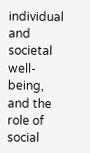individual and societal well-being, and the role of social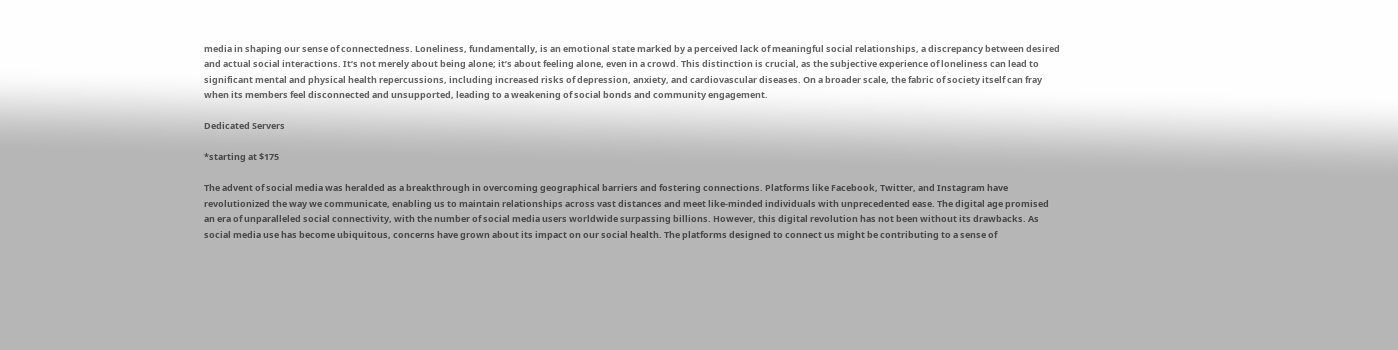media in shaping our sense of connectedness. Loneliness, fundamentally, is an emotional state marked by a perceived lack of meaningful social relationships, a discrepancy between desired and actual social interactions. It’s not merely about being alone; it’s about feeling alone, even in a crowd. This distinction is crucial, as the subjective experience of loneliness can lead to significant mental and physical health repercussions, including increased risks of depression, anxiety, and cardiovascular diseases. On a broader scale, the fabric of society itself can fray when its members feel disconnected and unsupported, leading to a weakening of social bonds and community engagement.

Dedicated Servers

*starting at $175

The advent of social media was heralded as a breakthrough in overcoming geographical barriers and fostering connections. Platforms like Facebook, Twitter, and Instagram have revolutionized the way we communicate, enabling us to maintain relationships across vast distances and meet like-minded individuals with unprecedented ease. The digital age promised an era of unparalleled social connectivity, with the number of social media users worldwide surpassing billions. However, this digital revolution has not been without its drawbacks. As social media use has become ubiquitous, concerns have grown about its impact on our social health. The platforms designed to connect us might be contributing to a sense of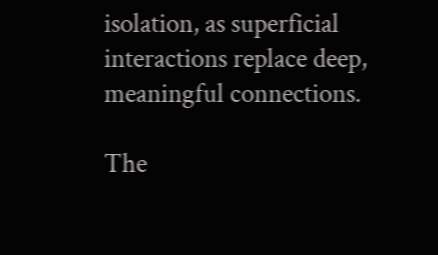isolation, as superficial interactions replace deep, meaningful connections.

The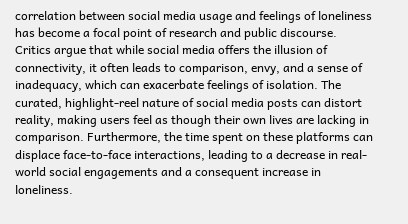correlation between social media usage and feelings of loneliness has become a focal point of research and public discourse. Critics argue that while social media offers the illusion of connectivity, it often leads to comparison, envy, and a sense of inadequacy, which can exacerbate feelings of isolation. The curated, highlight-reel nature of social media posts can distort reality, making users feel as though their own lives are lacking in comparison. Furthermore, the time spent on these platforms can displace face-to-face interactions, leading to a decrease in real-world social engagements and a consequent increase in loneliness.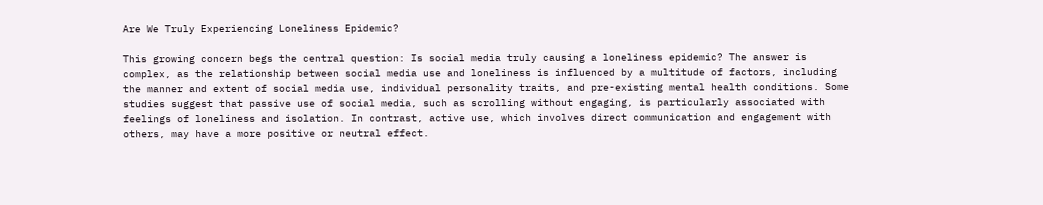Are We Truly Experiencing Loneliness Epidemic?

This growing concern begs the central question: Is social media truly causing a loneliness epidemic? The answer is complex, as the relationship between social media use and loneliness is influenced by a multitude of factors, including the manner and extent of social media use, individual personality traits, and pre-existing mental health conditions. Some studies suggest that passive use of social media, such as scrolling without engaging, is particularly associated with feelings of loneliness and isolation. In contrast, active use, which involves direct communication and engagement with others, may have a more positive or neutral effect.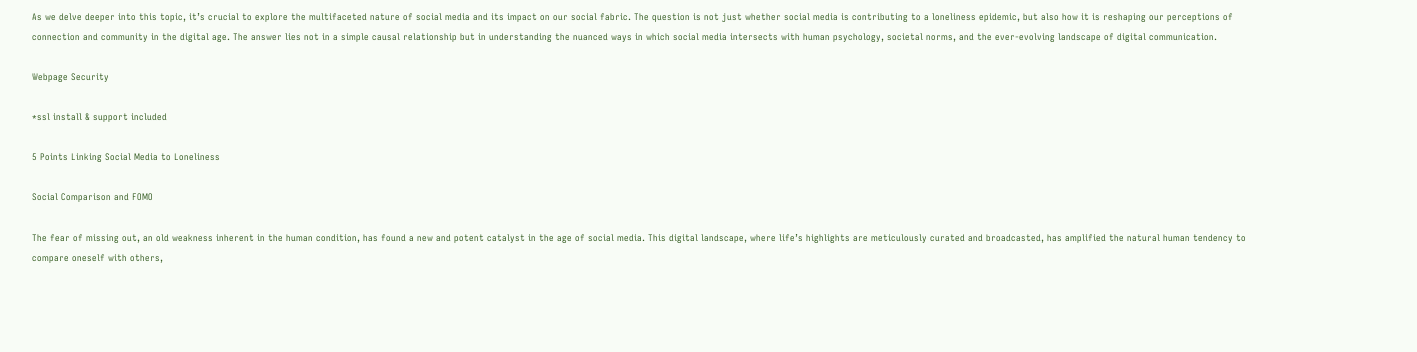As we delve deeper into this topic, it’s crucial to explore the multifaceted nature of social media and its impact on our social fabric. The question is not just whether social media is contributing to a loneliness epidemic, but also how it is reshaping our perceptions of connection and community in the digital age. The answer lies not in a simple causal relationship but in understanding the nuanced ways in which social media intersects with human psychology, societal norms, and the ever-evolving landscape of digital communication.

Webpage Security

*ssl install & support included

5 Points Linking Social Media to Loneliness

Social Comparison and FOMO

The fear of missing out, an old weakness inherent in the human condition, has found a new and potent catalyst in the age of social media. This digital landscape, where life’s highlights are meticulously curated and broadcasted, has amplified the natural human tendency to compare oneself with others,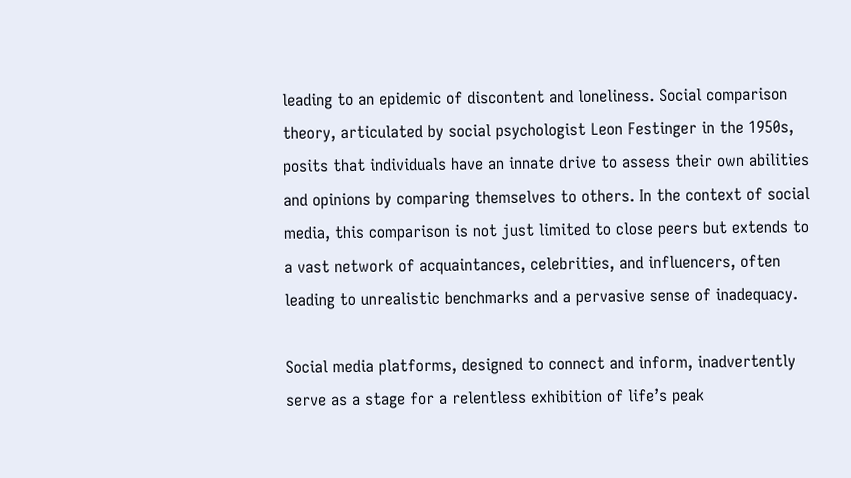leading to an epidemic of discontent and loneliness. Social comparison theory, articulated by social psychologist Leon Festinger in the 1950s, posits that individuals have an innate drive to assess their own abilities and opinions by comparing themselves to others. In the context of social media, this comparison is not just limited to close peers but extends to a vast network of acquaintances, celebrities, and influencers, often leading to unrealistic benchmarks and a pervasive sense of inadequacy.

Social media platforms, designed to connect and inform, inadvertently serve as a stage for a relentless exhibition of life’s peak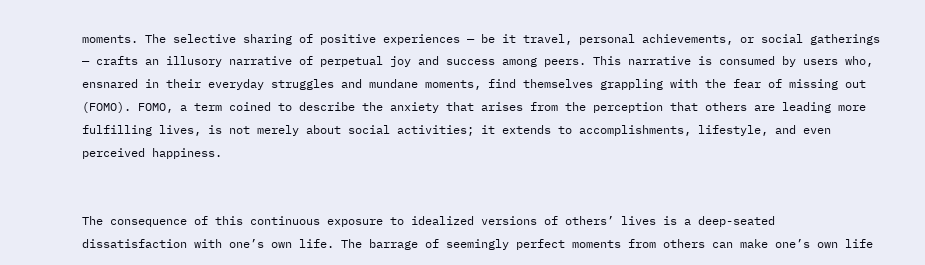moments. The selective sharing of positive experiences — be it travel, personal achievements, or social gatherings — crafts an illusory narrative of perpetual joy and success among peers. This narrative is consumed by users who, ensnared in their everyday struggles and mundane moments, find themselves grappling with the fear of missing out (FOMO). FOMO, a term coined to describe the anxiety that arises from the perception that others are leading more fulfilling lives, is not merely about social activities; it extends to accomplishments, lifestyle, and even perceived happiness.


The consequence of this continuous exposure to idealized versions of others’ lives is a deep-seated dissatisfaction with one’s own life. The barrage of seemingly perfect moments from others can make one’s own life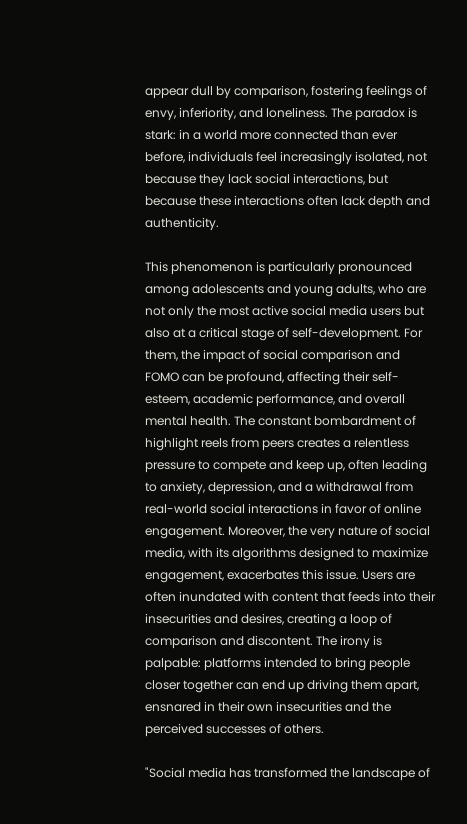appear dull by comparison, fostering feelings of envy, inferiority, and loneliness. The paradox is stark: in a world more connected than ever before, individuals feel increasingly isolated, not because they lack social interactions, but because these interactions often lack depth and authenticity.

This phenomenon is particularly pronounced among adolescents and young adults, who are not only the most active social media users but also at a critical stage of self-development. For them, the impact of social comparison and FOMO can be profound, affecting their self-esteem, academic performance, and overall mental health. The constant bombardment of highlight reels from peers creates a relentless pressure to compete and keep up, often leading to anxiety, depression, and a withdrawal from real-world social interactions in favor of online engagement. Moreover, the very nature of social media, with its algorithms designed to maximize engagement, exacerbates this issue. Users are often inundated with content that feeds into their insecurities and desires, creating a loop of comparison and discontent. The irony is palpable: platforms intended to bring people closer together can end up driving them apart, ensnared in their own insecurities and the perceived successes of others.

"Social media has transformed the landscape of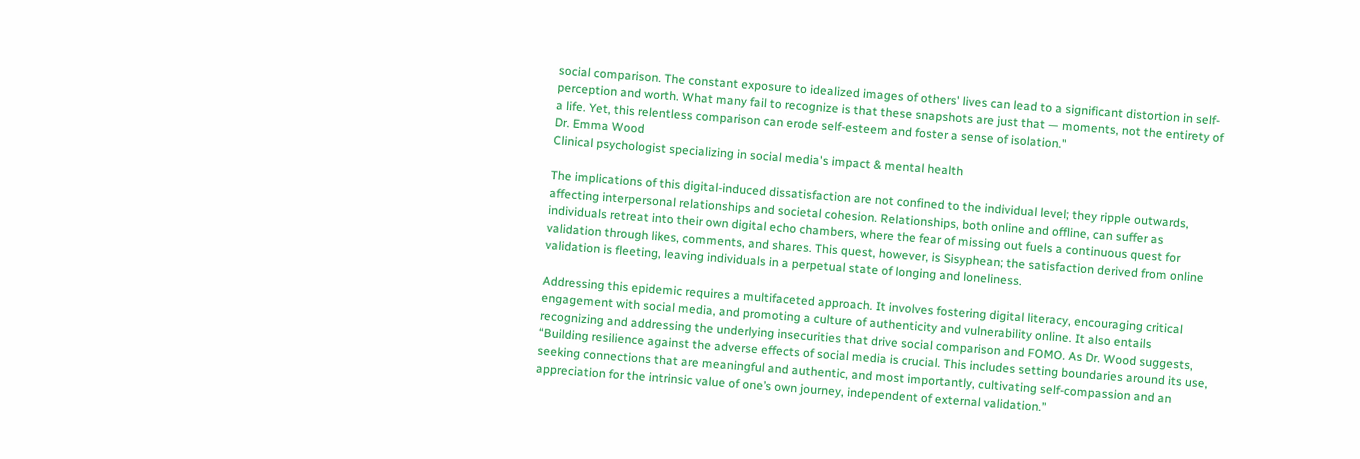social comparison. The constant exposure to idealized images of others' lives can lead to a significant distortion in self-perception and worth. What many fail to recognize is that these snapshots are just that — moments, not the entirety of a life. Yet, this relentless comparison can erode self-esteem and foster a sense of isolation."
Dr. Emma Wood
Clinical psychologist specializing in social media's impact & mental health

The implications of this digital-induced dissatisfaction are not confined to the individual level; they ripple outwards, affecting interpersonal relationships and societal cohesion. Relationships, both online and offline, can suffer as individuals retreat into their own digital echo chambers, where the fear of missing out fuels a continuous quest for validation through likes, comments, and shares. This quest, however, is Sisyphean; the satisfaction derived from online validation is fleeting, leaving individuals in a perpetual state of longing and loneliness.

Addressing this epidemic requires a multifaceted approach. It involves fostering digital literacy, encouraging critical engagement with social media, and promoting a culture of authenticity and vulnerability online. It also entails recognizing and addressing the underlying insecurities that drive social comparison and FOMO. As Dr. Wood suggests, “Building resilience against the adverse effects of social media is crucial. This includes setting boundaries around its use, seeking connections that are meaningful and authentic, and most importantly, cultivating self-compassion and an appreciation for the intrinsic value of one’s own journey, independent of external validation.”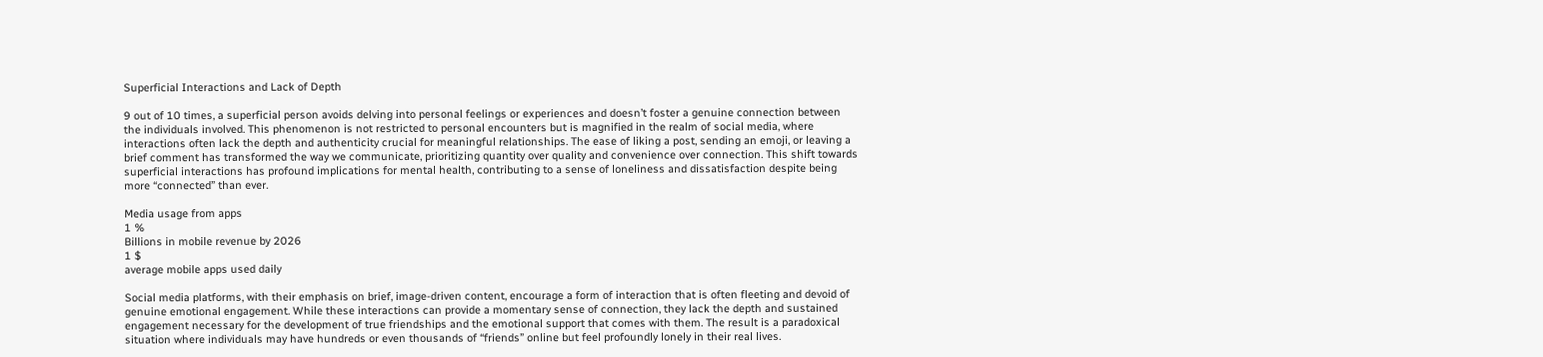Superficial Interactions and Lack of Depth

9 out of 10 times, a superficial person avoids delving into personal feelings or experiences and doesn’t foster a genuine connection between the individuals involved. This phenomenon is not restricted to personal encounters but is magnified in the realm of social media, where interactions often lack the depth and authenticity crucial for meaningful relationships. The ease of liking a post, sending an emoji, or leaving a brief comment has transformed the way we communicate, prioritizing quantity over quality and convenience over connection. This shift towards superficial interactions has profound implications for mental health, contributing to a sense of loneliness and dissatisfaction despite being more “connected” than ever.

Media usage from apps
1 %
Billions in mobile revenue by 2026
1 $
average mobile apps used daily

Social media platforms, with their emphasis on brief, image-driven content, encourage a form of interaction that is often fleeting and devoid of genuine emotional engagement. While these interactions can provide a momentary sense of connection, they lack the depth and sustained engagement necessary for the development of true friendships and the emotional support that comes with them. The result is a paradoxical situation where individuals may have hundreds or even thousands of “friends” online but feel profoundly lonely in their real lives.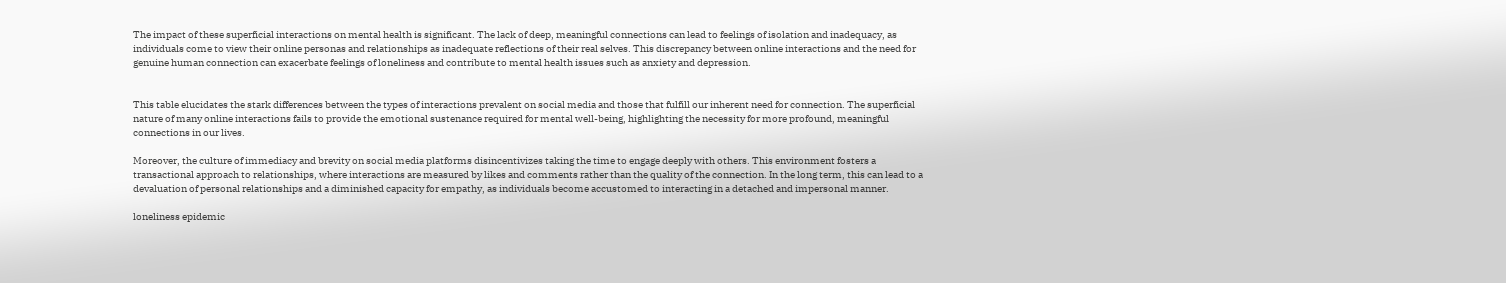The impact of these superficial interactions on mental health is significant. The lack of deep, meaningful connections can lead to feelings of isolation and inadequacy, as individuals come to view their online personas and relationships as inadequate reflections of their real selves. This discrepancy between online interactions and the need for genuine human connection can exacerbate feelings of loneliness and contribute to mental health issues such as anxiety and depression.


This table elucidates the stark differences between the types of interactions prevalent on social media and those that fulfill our inherent need for connection. The superficial nature of many online interactions fails to provide the emotional sustenance required for mental well-being, highlighting the necessity for more profound, meaningful connections in our lives.

Moreover, the culture of immediacy and brevity on social media platforms disincentivizes taking the time to engage deeply with others. This environment fosters a transactional approach to relationships, where interactions are measured by likes and comments rather than the quality of the connection. In the long term, this can lead to a devaluation of personal relationships and a diminished capacity for empathy, as individuals become accustomed to interacting in a detached and impersonal manner.

loneliness epidemic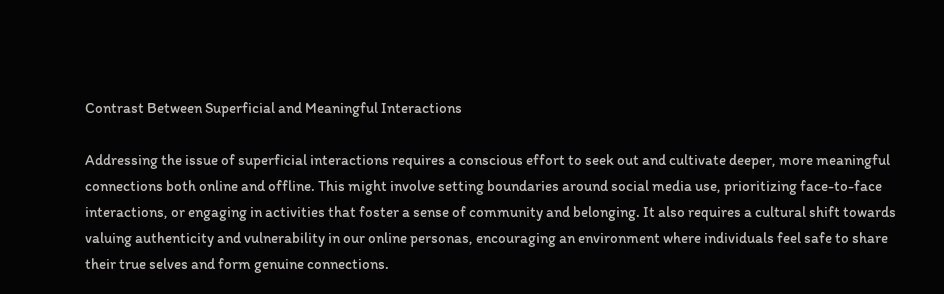Contrast Between Superficial and Meaningful Interactions

Addressing the issue of superficial interactions requires a conscious effort to seek out and cultivate deeper, more meaningful connections both online and offline. This might involve setting boundaries around social media use, prioritizing face-to-face interactions, or engaging in activities that foster a sense of community and belonging. It also requires a cultural shift towards valuing authenticity and vulnerability in our online personas, encouraging an environment where individuals feel safe to share their true selves and form genuine connections.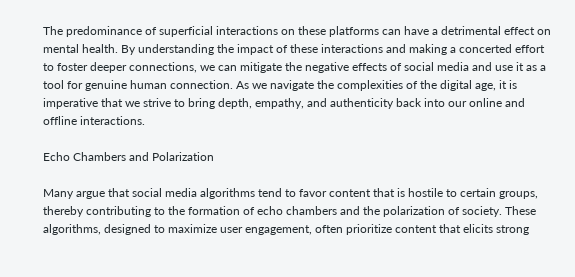The predominance of superficial interactions on these platforms can have a detrimental effect on mental health. By understanding the impact of these interactions and making a concerted effort to foster deeper connections, we can mitigate the negative effects of social media and use it as a tool for genuine human connection. As we navigate the complexities of the digital age, it is imperative that we strive to bring depth, empathy, and authenticity back into our online and offline interactions.

Echo Chambers and Polarization

Many argue that social media algorithms tend to favor content that is hostile to certain groups, thereby contributing to the formation of echo chambers and the polarization of society. These algorithms, designed to maximize user engagement, often prioritize content that elicits strong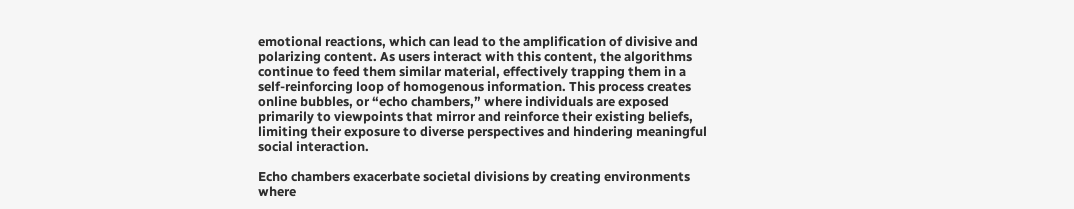emotional reactions, which can lead to the amplification of divisive and polarizing content. As users interact with this content, the algorithms continue to feed them similar material, effectively trapping them in a self-reinforcing loop of homogenous information. This process creates online bubbles, or “echo chambers,” where individuals are exposed primarily to viewpoints that mirror and reinforce their existing beliefs, limiting their exposure to diverse perspectives and hindering meaningful social interaction.

Echo chambers exacerbate societal divisions by creating environments where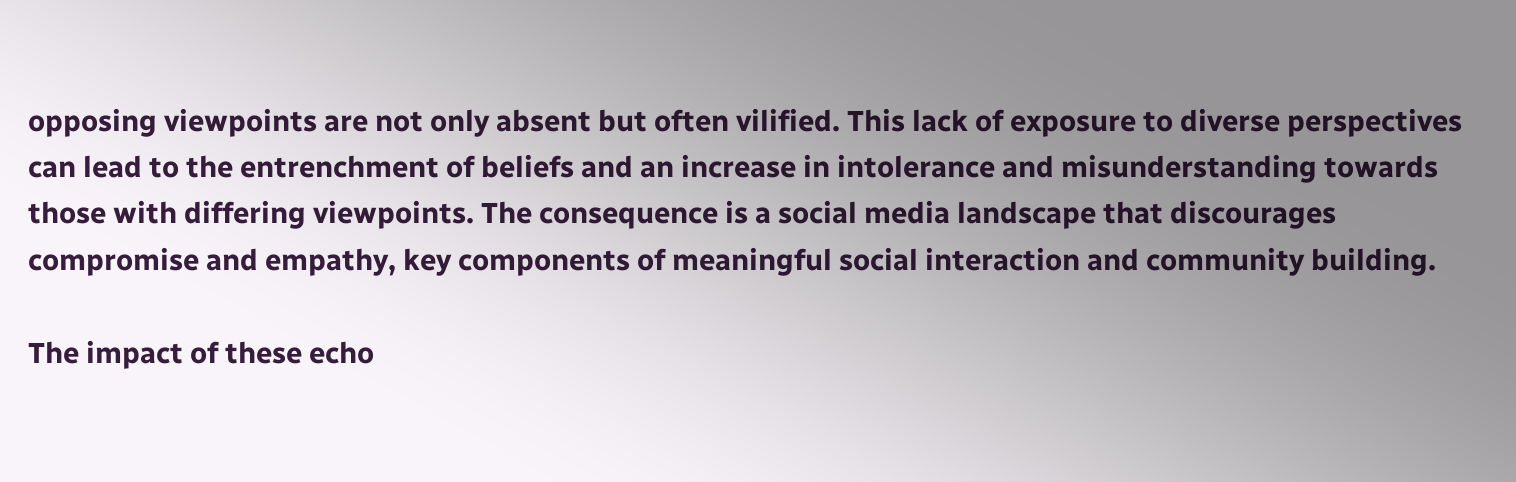opposing viewpoints are not only absent but often vilified. This lack of exposure to diverse perspectives can lead to the entrenchment of beliefs and an increase in intolerance and misunderstanding towards those with differing viewpoints. The consequence is a social media landscape that discourages compromise and empathy, key components of meaningful social interaction and community building.

The impact of these echo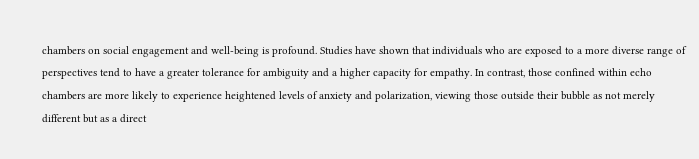chambers on social engagement and well-being is profound. Studies have shown that individuals who are exposed to a more diverse range of perspectives tend to have a greater tolerance for ambiguity and a higher capacity for empathy. In contrast, those confined within echo chambers are more likely to experience heightened levels of anxiety and polarization, viewing those outside their bubble as not merely different but as a direct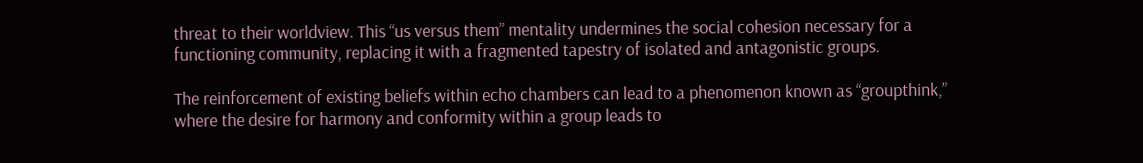threat to their worldview. This “us versus them” mentality undermines the social cohesion necessary for a functioning community, replacing it with a fragmented tapestry of isolated and antagonistic groups.

The reinforcement of existing beliefs within echo chambers can lead to a phenomenon known as “groupthink,” where the desire for harmony and conformity within a group leads to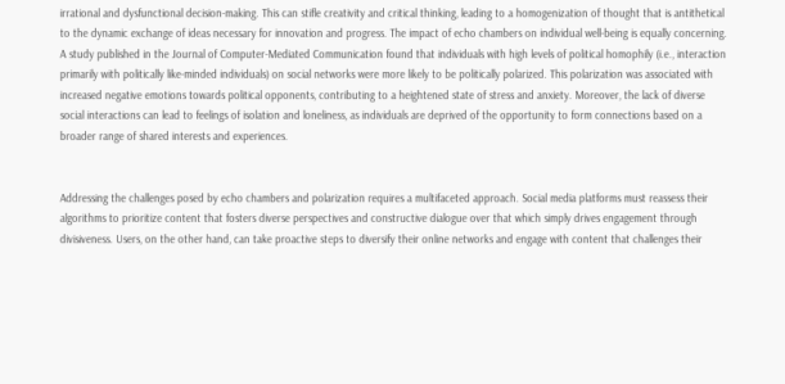irrational and dysfunctional decision-making. This can stifle creativity and critical thinking, leading to a homogenization of thought that is antithetical to the dynamic exchange of ideas necessary for innovation and progress. The impact of echo chambers on individual well-being is equally concerning. A study published in the Journal of Computer-Mediated Communication found that individuals with high levels of political homophily (i.e., interaction primarily with politically like-minded individuals) on social networks were more likely to be politically polarized. This polarization was associated with increased negative emotions towards political opponents, contributing to a heightened state of stress and anxiety. Moreover, the lack of diverse social interactions can lead to feelings of isolation and loneliness, as individuals are deprived of the opportunity to form connections based on a broader range of shared interests and experiences.


Addressing the challenges posed by echo chambers and polarization requires a multifaceted approach. Social media platforms must reassess their algorithms to prioritize content that fosters diverse perspectives and constructive dialogue over that which simply drives engagement through divisiveness. Users, on the other hand, can take proactive steps to diversify their online networks and engage with content that challenges their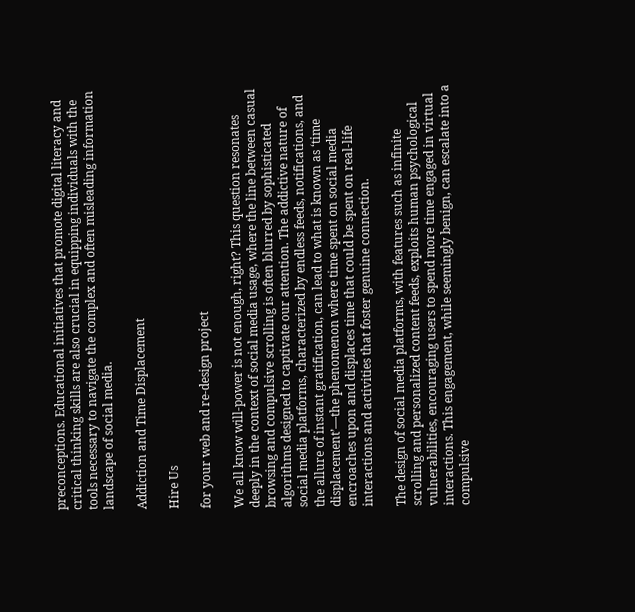preconceptions. Educational initiatives that promote digital literacy and critical thinking skills are also crucial in equipping individuals with the tools necessary to navigate the complex and often misleading information landscape of social media.

Addiction and Time Displacement

Hire Us

for your web and re-design project

We all know will-power is not enough, right? This question resonates deeply in the context of social media usage, where the line between casual browsing and compulsive scrolling is often blurred by sophisticated algorithms designed to captivate our attention. The addictive nature of social media platforms, characterized by endless feeds, notifications, and the allure of instant gratification, can lead to what is known as ‘time displacement’—the phenomenon where time spent on social media encroaches upon and displaces time that could be spent on real-life interactions and activities that foster genuine connection.

The design of social media platforms, with features such as infinite scrolling and personalized content feeds, exploits human psychological vulnerabilities, encouraging users to spend more time engaged in virtual interactions. This engagement, while seemingly benign, can escalate into a compulsive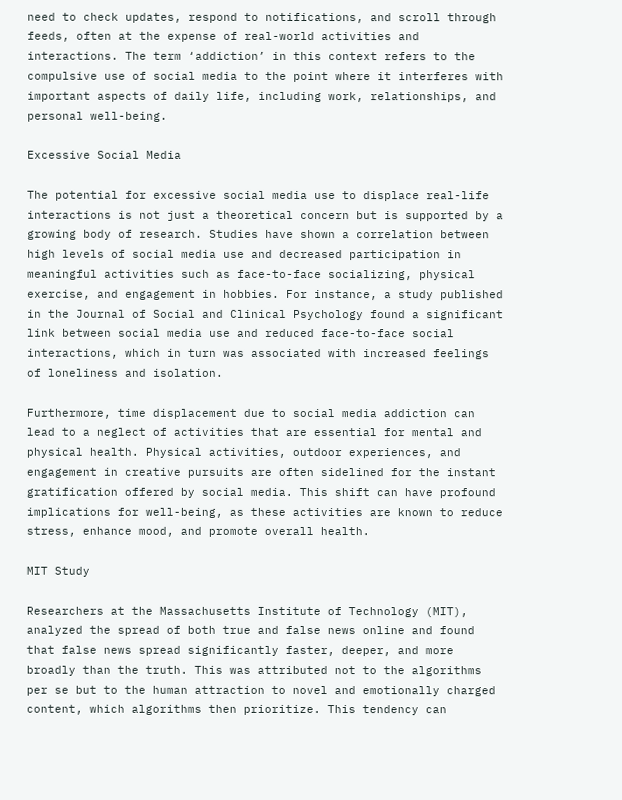need to check updates, respond to notifications, and scroll through feeds, often at the expense of real-world activities and interactions. The term ‘addiction’ in this context refers to the compulsive use of social media to the point where it interferes with important aspects of daily life, including work, relationships, and personal well-being.

Excessive Social Media

The potential for excessive social media use to displace real-life interactions is not just a theoretical concern but is supported by a growing body of research. Studies have shown a correlation between high levels of social media use and decreased participation in meaningful activities such as face-to-face socializing, physical exercise, and engagement in hobbies. For instance, a study published in the Journal of Social and Clinical Psychology found a significant link between social media use and reduced face-to-face social interactions, which in turn was associated with increased feelings of loneliness and isolation.

Furthermore, time displacement due to social media addiction can lead to a neglect of activities that are essential for mental and physical health. Physical activities, outdoor experiences, and engagement in creative pursuits are often sidelined for the instant gratification offered by social media. This shift can have profound implications for well-being, as these activities are known to reduce stress, enhance mood, and promote overall health.

MIT Study

Researchers at the Massachusetts Institute of Technology (MIT), analyzed the spread of both true and false news online and found that false news spread significantly faster, deeper, and more broadly than the truth. This was attributed not to the algorithms per se but to the human attraction to novel and emotionally charged content, which algorithms then prioritize. This tendency can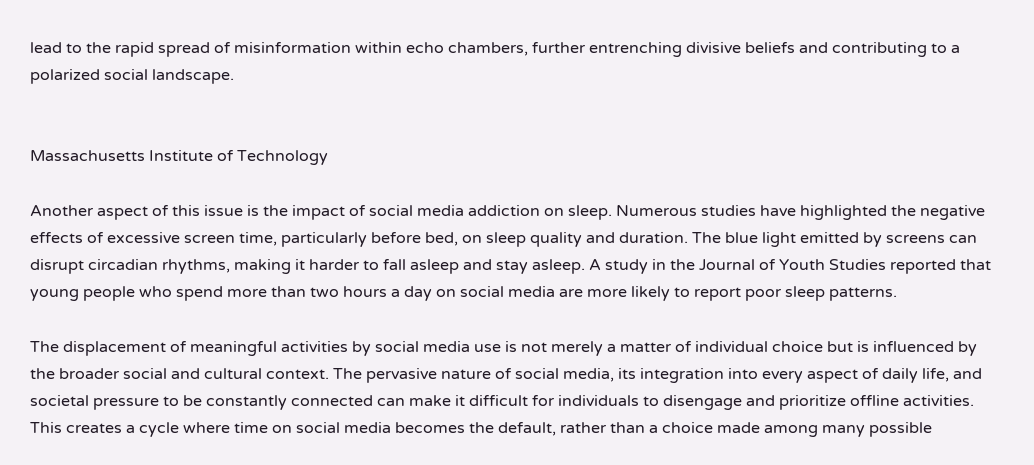lead to the rapid spread of misinformation within echo chambers, further entrenching divisive beliefs and contributing to a polarized social landscape.


Massachusetts Institute of Technology

Another aspect of this issue is the impact of social media addiction on sleep. Numerous studies have highlighted the negative effects of excessive screen time, particularly before bed, on sleep quality and duration. The blue light emitted by screens can disrupt circadian rhythms, making it harder to fall asleep and stay asleep. A study in the Journal of Youth Studies reported that young people who spend more than two hours a day on social media are more likely to report poor sleep patterns.

The displacement of meaningful activities by social media use is not merely a matter of individual choice but is influenced by the broader social and cultural context. The pervasive nature of social media, its integration into every aspect of daily life, and societal pressure to be constantly connected can make it difficult for individuals to disengage and prioritize offline activities. This creates a cycle where time on social media becomes the default, rather than a choice made among many possible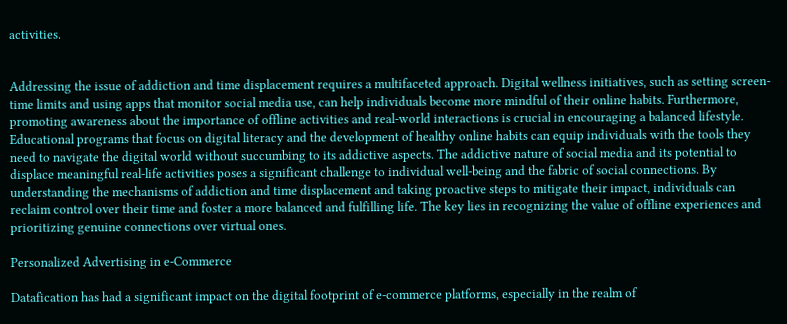activities.


Addressing the issue of addiction and time displacement requires a multifaceted approach. Digital wellness initiatives, such as setting screen-time limits and using apps that monitor social media use, can help individuals become more mindful of their online habits. Furthermore, promoting awareness about the importance of offline activities and real-world interactions is crucial in encouraging a balanced lifestyle. Educational programs that focus on digital literacy and the development of healthy online habits can equip individuals with the tools they need to navigate the digital world without succumbing to its addictive aspects. The addictive nature of social media and its potential to displace meaningful real-life activities poses a significant challenge to individual well-being and the fabric of social connections. By understanding the mechanisms of addiction and time displacement and taking proactive steps to mitigate their impact, individuals can reclaim control over their time and foster a more balanced and fulfilling life. The key lies in recognizing the value of offline experiences and prioritizing genuine connections over virtual ones.

Personalized Advertising in e-Commerce

Datafication has had a significant impact on the digital footprint of e-commerce platforms, especially in the realm of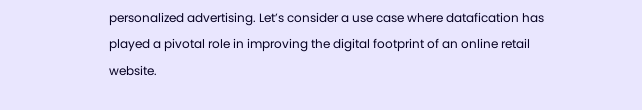personalized advertising. Let’s consider a use case where datafication has played a pivotal role in improving the digital footprint of an online retail website.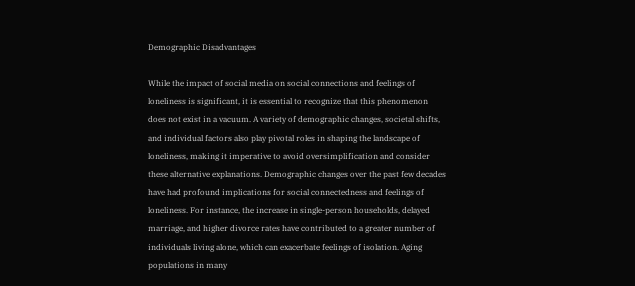Demographic Disadvantages

While the impact of social media on social connections and feelings of loneliness is significant, it is essential to recognize that this phenomenon does not exist in a vacuum. A variety of demographic changes, societal shifts, and individual factors also play pivotal roles in shaping the landscape of loneliness, making it imperative to avoid oversimplification and consider these alternative explanations. Demographic changes over the past few decades have had profound implications for social connectedness and feelings of loneliness. For instance, the increase in single-person households, delayed marriage, and higher divorce rates have contributed to a greater number of individuals living alone, which can exacerbate feelings of isolation. Aging populations in many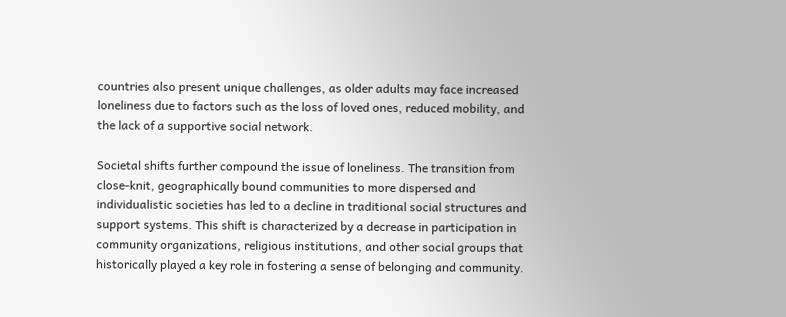countries also present unique challenges, as older adults may face increased loneliness due to factors such as the loss of loved ones, reduced mobility, and the lack of a supportive social network.

Societal shifts further compound the issue of loneliness. The transition from close-knit, geographically bound communities to more dispersed and individualistic societies has led to a decline in traditional social structures and support systems. This shift is characterized by a decrease in participation in community organizations, religious institutions, and other social groups that historically played a key role in fostering a sense of belonging and community.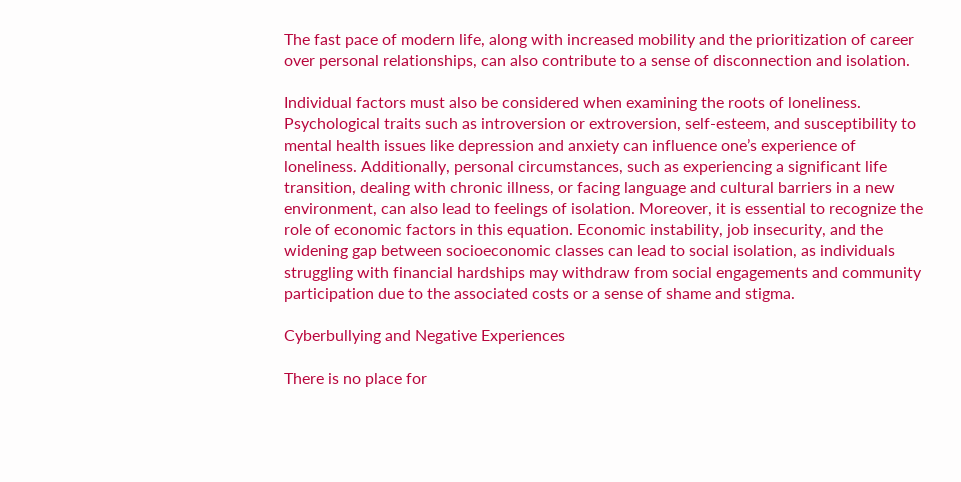The fast pace of modern life, along with increased mobility and the prioritization of career over personal relationships, can also contribute to a sense of disconnection and isolation.

Individual factors must also be considered when examining the roots of loneliness. Psychological traits such as introversion or extroversion, self-esteem, and susceptibility to mental health issues like depression and anxiety can influence one’s experience of loneliness. Additionally, personal circumstances, such as experiencing a significant life transition, dealing with chronic illness, or facing language and cultural barriers in a new environment, can also lead to feelings of isolation. Moreover, it is essential to recognize the role of economic factors in this equation. Economic instability, job insecurity, and the widening gap between socioeconomic classes can lead to social isolation, as individuals struggling with financial hardships may withdraw from social engagements and community participation due to the associated costs or a sense of shame and stigma.

Cyberbullying and Negative Experiences

There is no place for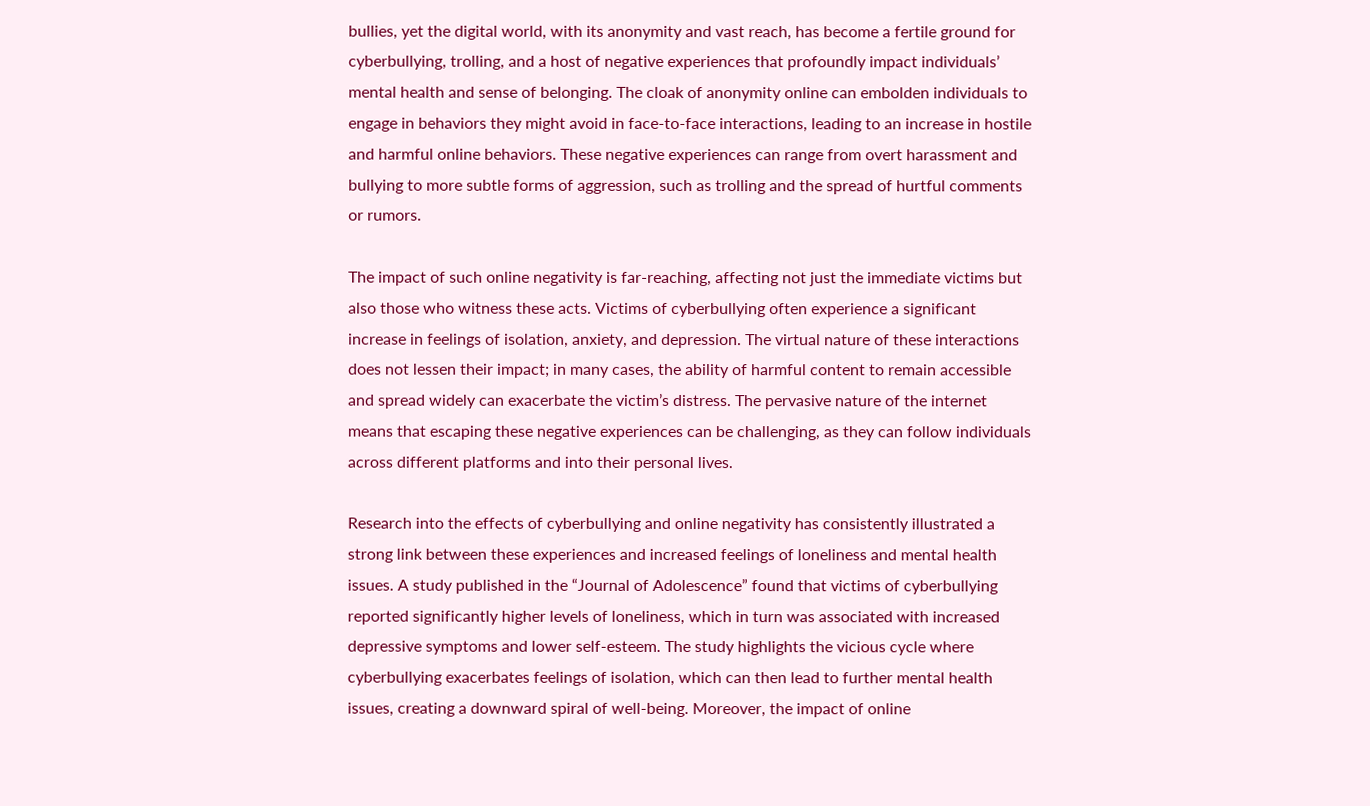bullies, yet the digital world, with its anonymity and vast reach, has become a fertile ground for cyberbullying, trolling, and a host of negative experiences that profoundly impact individuals’ mental health and sense of belonging. The cloak of anonymity online can embolden individuals to engage in behaviors they might avoid in face-to-face interactions, leading to an increase in hostile and harmful online behaviors. These negative experiences can range from overt harassment and bullying to more subtle forms of aggression, such as trolling and the spread of hurtful comments or rumors.

The impact of such online negativity is far-reaching, affecting not just the immediate victims but also those who witness these acts. Victims of cyberbullying often experience a significant increase in feelings of isolation, anxiety, and depression. The virtual nature of these interactions does not lessen their impact; in many cases, the ability of harmful content to remain accessible and spread widely can exacerbate the victim’s distress. The pervasive nature of the internet means that escaping these negative experiences can be challenging, as they can follow individuals across different platforms and into their personal lives.

Research into the effects of cyberbullying and online negativity has consistently illustrated a strong link between these experiences and increased feelings of loneliness and mental health issues. A study published in the “Journal of Adolescence” found that victims of cyberbullying reported significantly higher levels of loneliness, which in turn was associated with increased depressive symptoms and lower self-esteem. The study highlights the vicious cycle where cyberbullying exacerbates feelings of isolation, which can then lead to further mental health issues, creating a downward spiral of well-being. Moreover, the impact of online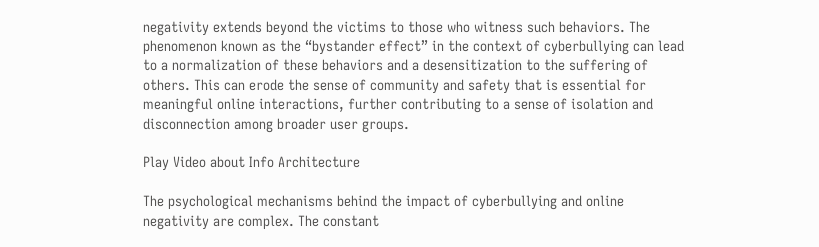negativity extends beyond the victims to those who witness such behaviors. The phenomenon known as the “bystander effect” in the context of cyberbullying can lead to a normalization of these behaviors and a desensitization to the suffering of others. This can erode the sense of community and safety that is essential for meaningful online interactions, further contributing to a sense of isolation and disconnection among broader user groups.

Play Video about Info Architecture

The psychological mechanisms behind the impact of cyberbullying and online negativity are complex. The constant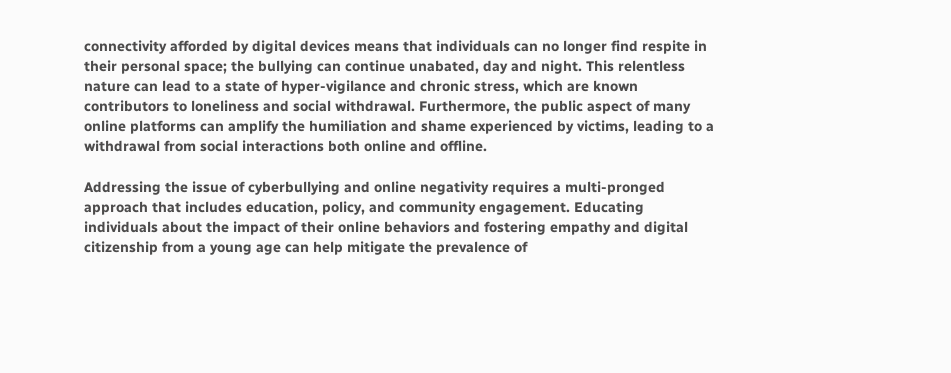connectivity afforded by digital devices means that individuals can no longer find respite in their personal space; the bullying can continue unabated, day and night. This relentless nature can lead to a state of hyper-vigilance and chronic stress, which are known contributors to loneliness and social withdrawal. Furthermore, the public aspect of many online platforms can amplify the humiliation and shame experienced by victims, leading to a withdrawal from social interactions both online and offline.

Addressing the issue of cyberbullying and online negativity requires a multi-pronged approach that includes education, policy, and community engagement. Educating individuals about the impact of their online behaviors and fostering empathy and digital citizenship from a young age can help mitigate the prevalence of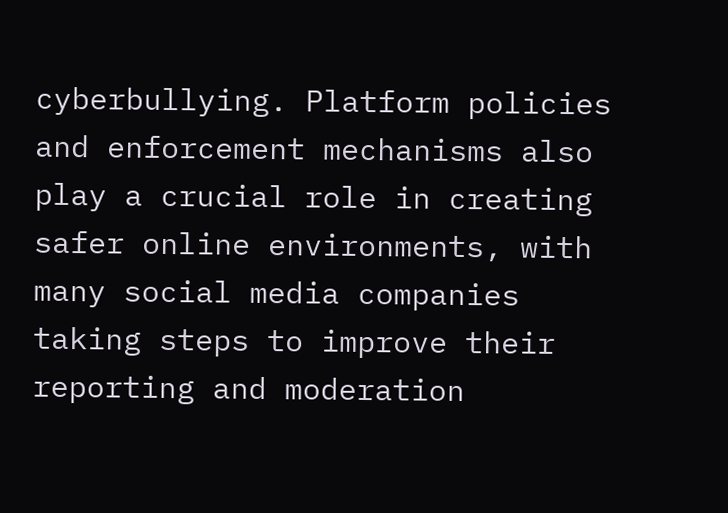cyberbullying. Platform policies and enforcement mechanisms also play a crucial role in creating safer online environments, with many social media companies taking steps to improve their reporting and moderation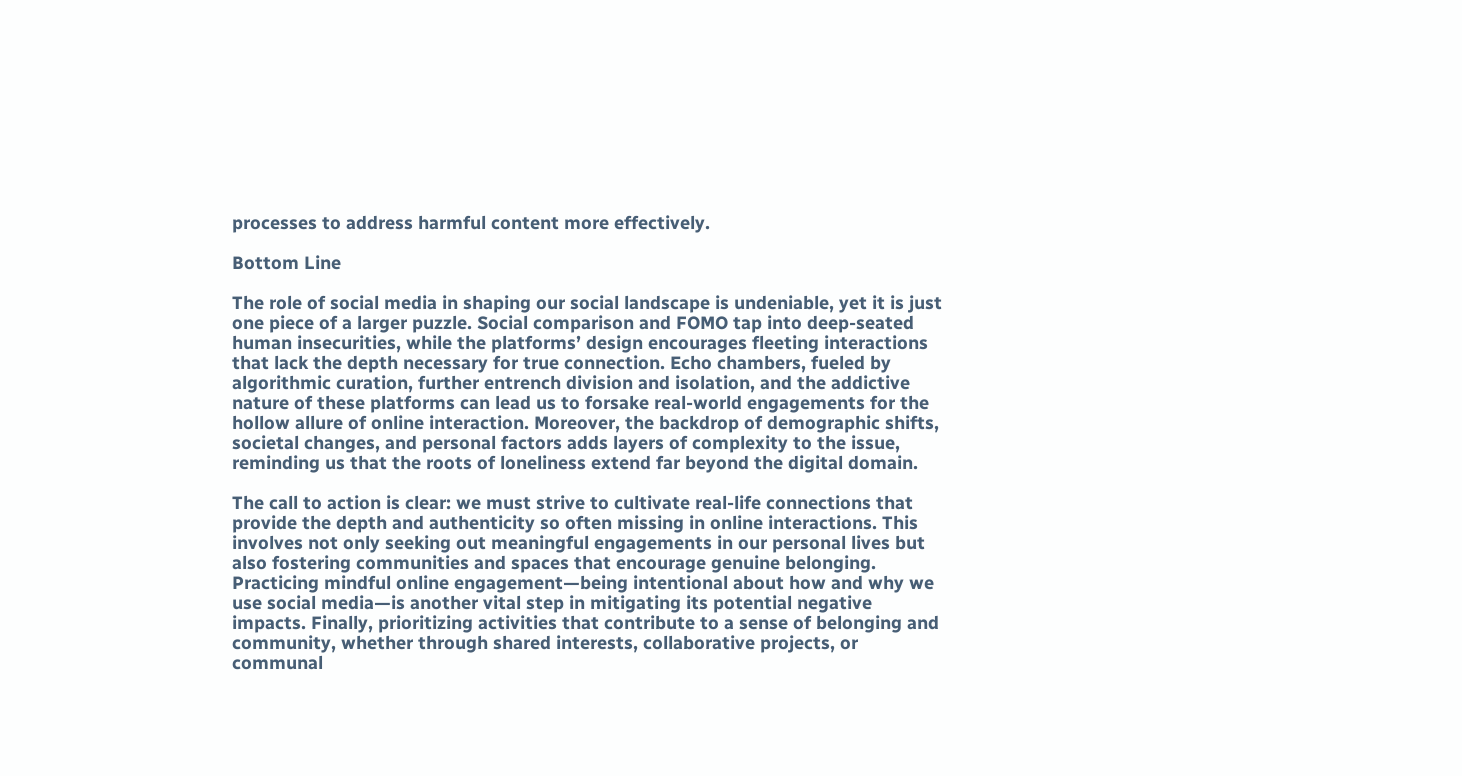processes to address harmful content more effectively.

Bottom Line

The role of social media in shaping our social landscape is undeniable, yet it is just one piece of a larger puzzle. Social comparison and FOMO tap into deep-seated human insecurities, while the platforms’ design encourages fleeting interactions that lack the depth necessary for true connection. Echo chambers, fueled by algorithmic curation, further entrench division and isolation, and the addictive nature of these platforms can lead us to forsake real-world engagements for the hollow allure of online interaction. Moreover, the backdrop of demographic shifts, societal changes, and personal factors adds layers of complexity to the issue, reminding us that the roots of loneliness extend far beyond the digital domain.

The call to action is clear: we must strive to cultivate real-life connections that provide the depth and authenticity so often missing in online interactions. This involves not only seeking out meaningful engagements in our personal lives but also fostering communities and spaces that encourage genuine belonging. Practicing mindful online engagement—being intentional about how and why we use social media—is another vital step in mitigating its potential negative impacts. Finally, prioritizing activities that contribute to a sense of belonging and community, whether through shared interests, collaborative projects, or communal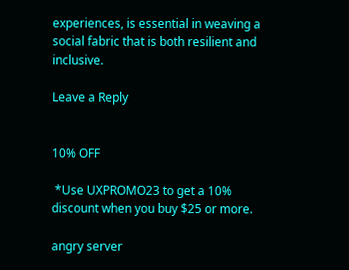experiences, is essential in weaving a social fabric that is both resilient and inclusive.

Leave a Reply


10% OFF

 *Use UXPROMO23 to get a 10% discount when you buy $25 or more.

angry server